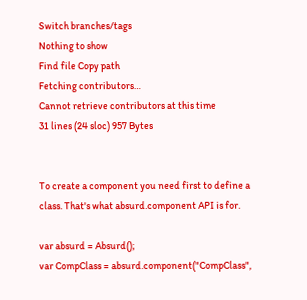Switch branches/tags
Nothing to show
Find file Copy path
Fetching contributors…
Cannot retrieve contributors at this time
31 lines (24 sloc) 957 Bytes


To create a component you need first to define a class. That's what absurd.component API is for.

var absurd = Absurd();
var CompClass = absurd.component("CompClass",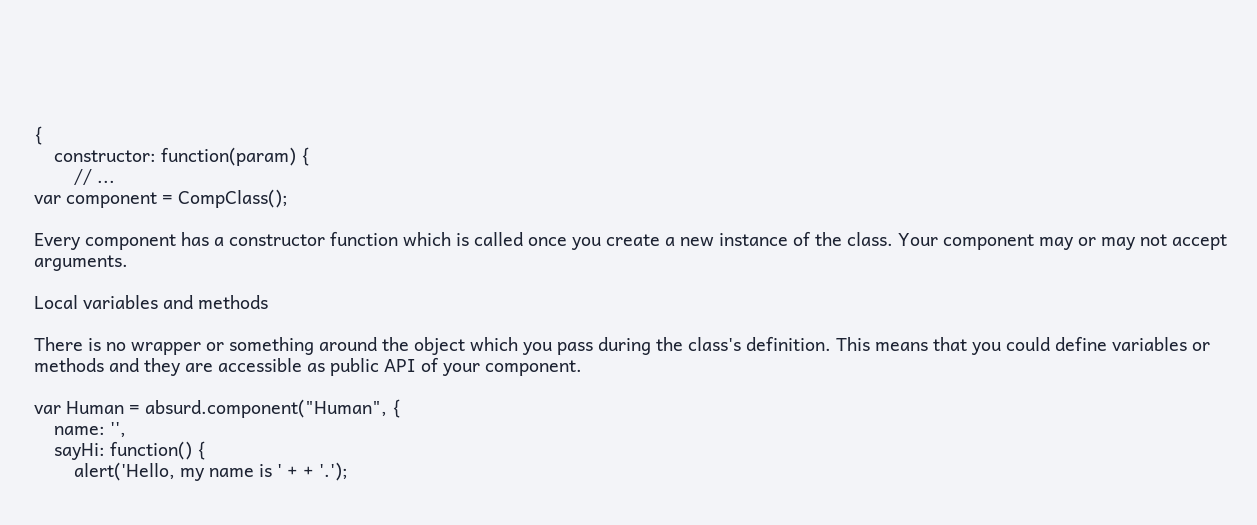{
    constructor: function(param) {
        // ...
var component = CompClass();

Every component has a constructor function which is called once you create a new instance of the class. Your component may or may not accept arguments.

Local variables and methods

There is no wrapper or something around the object which you pass during the class's definition. This means that you could define variables or methods and they are accessible as public API of your component.

var Human = absurd.component("Human", {
    name: '',
    sayHi: function() {
        alert('Hello, my name is ' + + '.');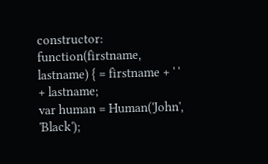constructor: function(firstname, lastname) { = firstname + ' ' + lastname;
var human = Human('John', 'Black');